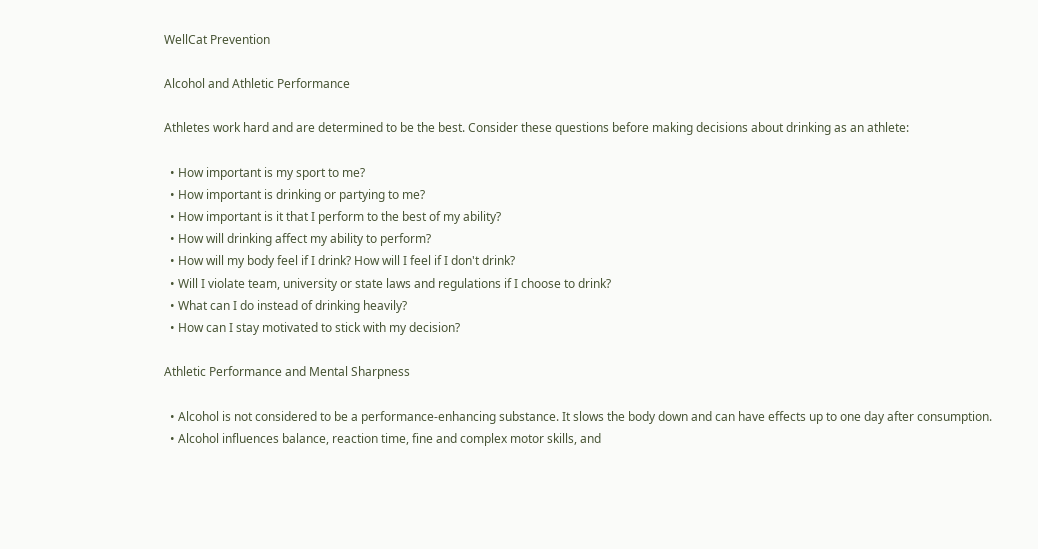WellCat Prevention

Alcohol and Athletic Performance

Athletes work hard and are determined to be the best. Consider these questions before making decisions about drinking as an athlete:

  • How important is my sport to me?
  • How important is drinking or partying to me?
  • How important is it that I perform to the best of my ability?
  • How will drinking affect my ability to perform?
  • How will my body feel if I drink? How will I feel if I don't drink?
  • Will I violate team, university or state laws and regulations if I choose to drink?
  • What can I do instead of drinking heavily?
  • How can I stay motivated to stick with my decision?

Athletic Performance and Mental Sharpness

  • Alcohol is not considered to be a performance-enhancing substance. It slows the body down and can have effects up to one day after consumption.
  • Alcohol influences balance, reaction time, fine and complex motor skills, and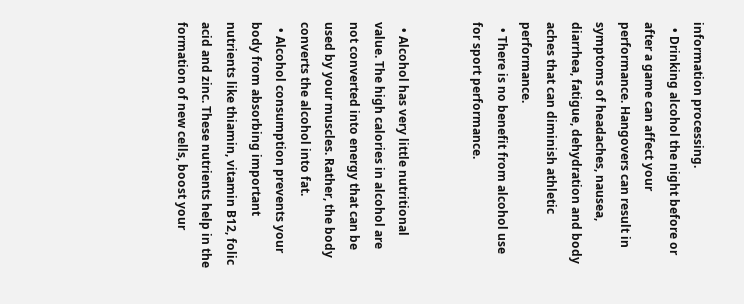information processing.
  • Drinking alcohol the night before or after a game can affect your performance. Hangovers can result in symptoms of headaches, nausea, diarrhea, fatigue, dehydration and body aches that can diminish athletic performance.
  • There is no benefit from alcohol use for sport performance.


  • Alcohol has very little nutritional value. The high calories in alcohol are not converted into energy that can be used by your muscles. Rather, the body converts the alcohol into fat.
  • Alcohol consumption prevents your body from absorbing important nutrients like thiamin, vitamin B12, folic acid and zinc. These nutrients help in the formation of new cells, boost your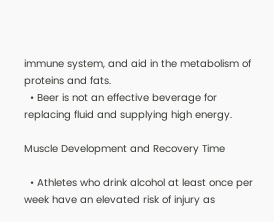immune system, and aid in the metabolism of proteins and fats.
  • Beer is not an effective beverage for replacing fluid and supplying high energy.

Muscle Development and Recovery Time

  • Athletes who drink alcohol at least once per week have an elevated risk of injury as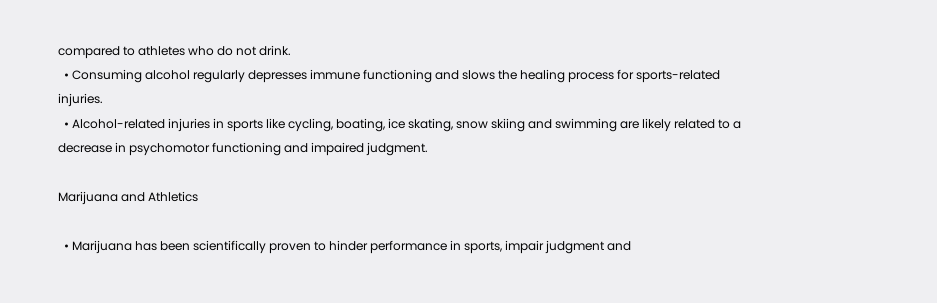compared to athletes who do not drink.
  • Consuming alcohol regularly depresses immune functioning and slows the healing process for sports-related injuries.
  • Alcohol-related injuries in sports like cycling, boating, ice skating, snow skiing and swimming are likely related to a decrease in psychomotor functioning and impaired judgment.

Marijuana and Athletics

  • Marijuana has been scientifically proven to hinder performance in sports, impair judgment and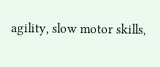agility, slow motor skills,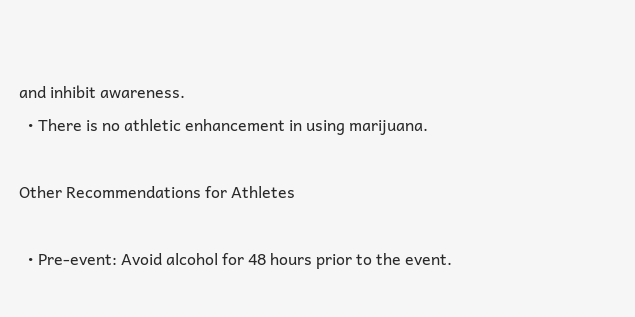and inhibit awareness.
  • There is no athletic enhancement in using marijuana.

Other Recommendations for Athletes

  • Pre-event: Avoid alcohol for 48 hours prior to the event.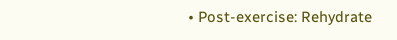• Post-exercise: Rehydrate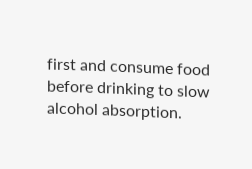first and consume food before drinking to slow alcohol absorption.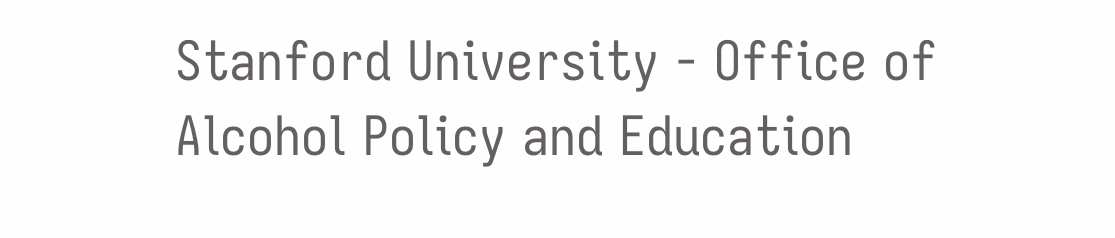Stanford University - Office of Alcohol Policy and Education